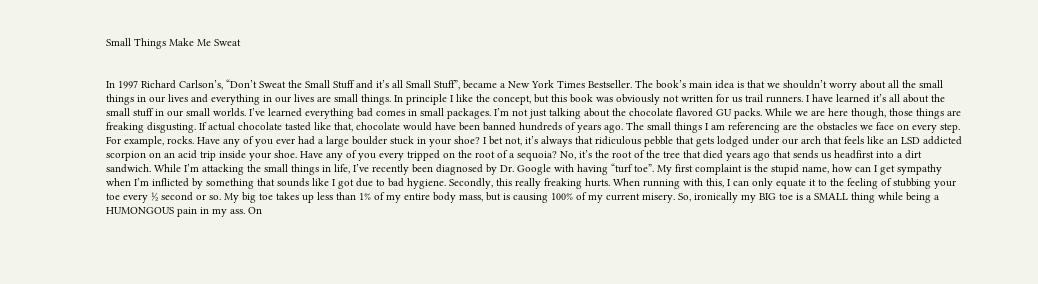Small Things Make Me Sweat


In 1997 Richard Carlson’s, “Don’t Sweat the Small Stuff and it’s all Small Stuff”, became a New York Times Bestseller. The book’s main idea is that we shouldn’t worry about all the small things in our lives and everything in our lives are small things. In principle I like the concept, but this book was obviously not written for us trail runners. I have learned it’s all about the small stuff in our small worlds. I’ve learned everything bad comes in small packages. I’m not just talking about the chocolate flavored GU packs. While we are here though, those things are freaking disgusting. If actual chocolate tasted like that, chocolate would have been banned hundreds of years ago. The small things I am referencing are the obstacles we face on every step. For example, rocks. Have any of you ever had a large boulder stuck in your shoe? I bet not, it’s always that ridiculous pebble that gets lodged under our arch that feels like an LSD addicted scorpion on an acid trip inside your shoe. Have any of you every tripped on the root of a sequoia? No, it’s the root of the tree that died years ago that sends us headfirst into a dirt sandwich. While I’m attacking the small things in life, I’ve recently been diagnosed by Dr. Google with having “turf toe”. My first complaint is the stupid name, how can I get sympathy when I’m inflicted by something that sounds like I got due to bad hygiene. Secondly, this really freaking hurts. When running with this, I can only equate it to the feeling of stubbing your toe every ½ second or so. My big toe takes up less than 1% of my entire body mass, but is causing 100% of my current misery. So, ironically my BIG toe is a SMALL thing while being a HUMONGOUS pain in my ass. On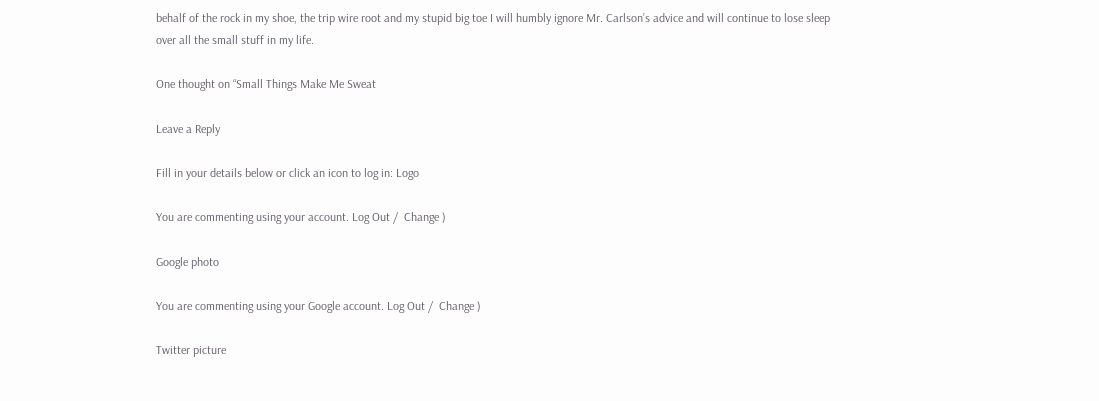behalf of the rock in my shoe, the trip wire root and my stupid big toe I will humbly ignore Mr. Carlson’s advice and will continue to lose sleep over all the small stuff in my life.

One thought on “Small Things Make Me Sweat

Leave a Reply

Fill in your details below or click an icon to log in: Logo

You are commenting using your account. Log Out /  Change )

Google photo

You are commenting using your Google account. Log Out /  Change )

Twitter picture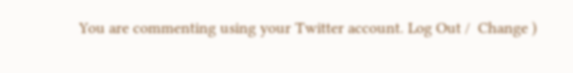You are commenting using your Twitter account. Log Out /  Change )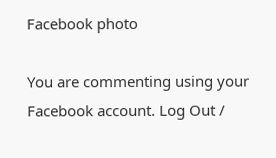Facebook photo

You are commenting using your Facebook account. Log Out /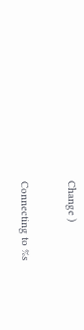Change )

Connecting to %s